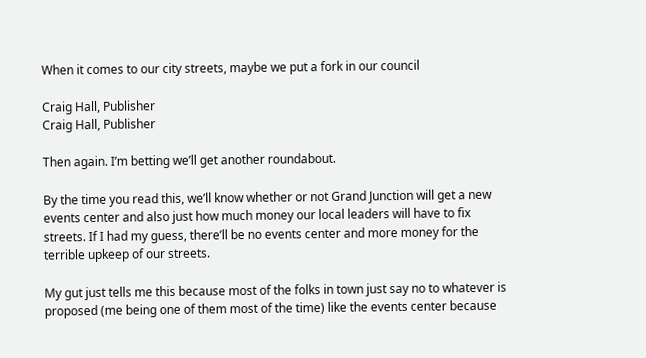When it comes to our city streets, maybe we put a fork in our council

Craig Hall, Publisher
Craig Hall, Publisher

Then again. I’m betting we’ll get another roundabout.

By the time you read this, we’ll know whether or not Grand Junction will get a new events center and also just how much money our local leaders will have to fix streets. If I had my guess, there’ll be no events center and more money for the terrible upkeep of our streets.

My gut just tells me this because most of the folks in town just say no to whatever is proposed (me being one of them most of the time) like the events center because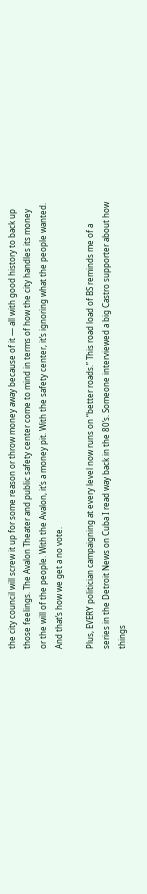the city council will screw it up for some reason or throw money away because of it — all with good history to back up those feelings. The Avalon Theater and public safety center come to mind in terms of how the city handles its money or the will of the people. With the Avalon, it’s a money pit. With the safety center, it’s ignoring what the people wanted. And that’s how we get a no vote.

Plus, EVERY politician campaigning at every level now runs on “better roads.” This road load of BS reminds me of a series in the Detroit News on Cuba I read way back in the 80’s. Someone interviewed a big Castro supporter about how things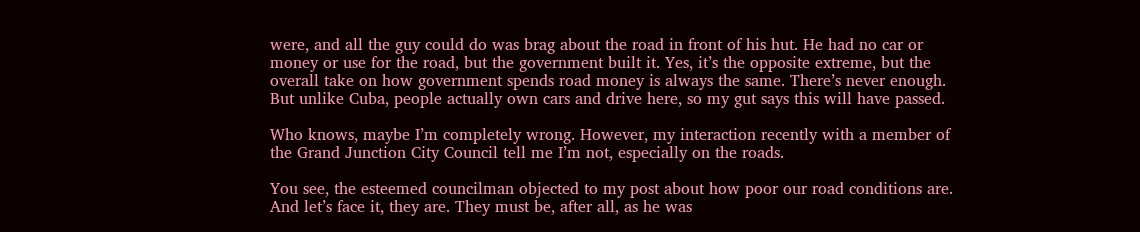were, and all the guy could do was brag about the road in front of his hut. He had no car or money or use for the road, but the government built it. Yes, it’s the opposite extreme, but the overall take on how government spends road money is always the same. There’s never enough. But unlike Cuba, people actually own cars and drive here, so my gut says this will have passed.

Who knows, maybe I’m completely wrong. However, my interaction recently with a member of the Grand Junction City Council tell me I’m not, especially on the roads.

You see, the esteemed councilman objected to my post about how poor our road conditions are. And let’s face it, they are. They must be, after all, as he was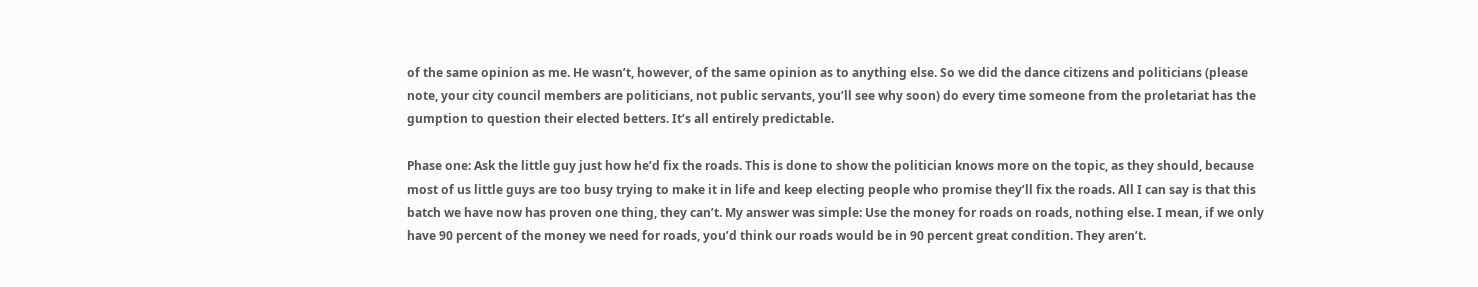of the same opinion as me. He wasn’t, however, of the same opinion as to anything else. So we did the dance citizens and politicians (please note, your city council members are politicians, not public servants, you’ll see why soon) do every time someone from the proletariat has the gumption to question their elected betters. It’s all entirely predictable.

Phase one: Ask the little guy just how he’d fix the roads. This is done to show the politician knows more on the topic, as they should, because most of us little guys are too busy trying to make it in life and keep electing people who promise they’ll fix the roads. All I can say is that this batch we have now has proven one thing, they can’t. My answer was simple: Use the money for roads on roads, nothing else. I mean, if we only have 90 percent of the money we need for roads, you’d think our roads would be in 90 percent great condition. They aren’t.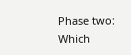Phase two: Which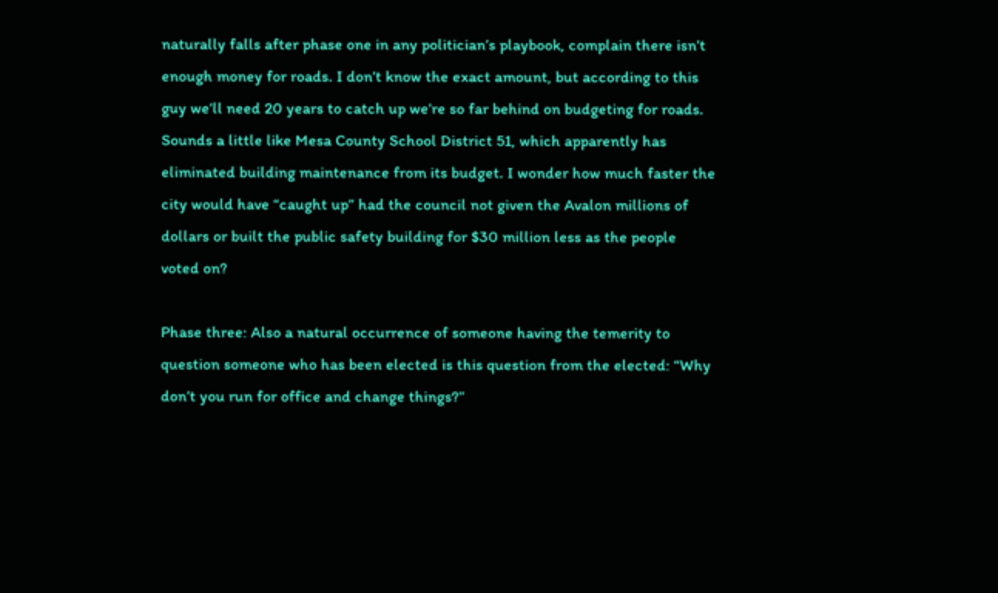naturally falls after phase one in any politician’s playbook, complain there isn’t enough money for roads. I don’t know the exact amount, but according to this guy we’ll need 20 years to catch up we’re so far behind on budgeting for roads. Sounds a little like Mesa County School District 51, which apparently has eliminated building maintenance from its budget. I wonder how much faster the city would have “caught up” had the council not given the Avalon millions of dollars or built the public safety building for $30 million less as the people voted on?

Phase three: Also a natural occurrence of someone having the temerity to question someone who has been elected is this question from the elected: “Why don’t you run for office and change things?”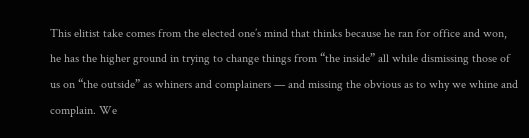This elitist take comes from the elected one’s mind that thinks because he ran for office and won, he has the higher ground in trying to change things from “the inside” all while dismissing those of us on “the outside” as whiners and complainers — and missing the obvious as to why we whine and complain. We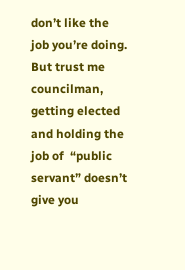don’t like the job you’re doing. But trust me councilman, getting elected and holding the job of  “public servant” doesn’t give you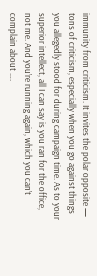immunity from criticism. It invites the polar opposite — tons of criticism, especially when you go against things you allegedly stood for during campaign time. As to your superior intellect, all I can say is you ran for the office, not me. And you’re running again, which you can’t complain about ….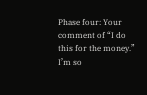Phase four: Your comment of “I do this for the money.” I’m so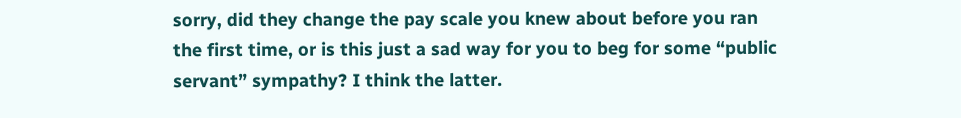sorry, did they change the pay scale you knew about before you ran the first time, or is this just a sad way for you to beg for some “public servant” sympathy? I think the latter.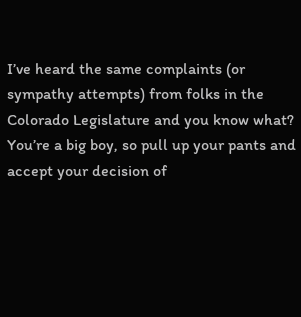I’ve heard the same complaints (or sympathy attempts) from folks in the Colorado Legislature and you know what? You’re a big boy, so pull up your pants and accept your decision of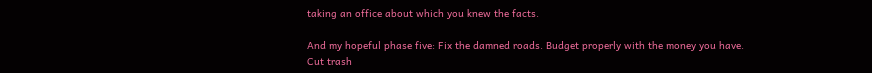taking an office about which you knew the facts.

And my hopeful phase five: Fix the damned roads. Budget properly with the money you have. Cut trash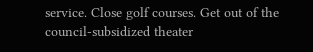service. Close golf courses. Get out of the council-subsidized theater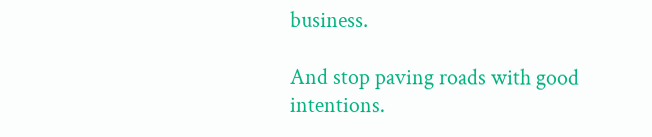business.

And stop paving roads with good intentions.